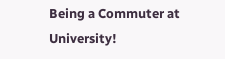Being a Commuter at University!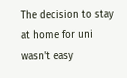The decision to stay at home for uni wasn't easy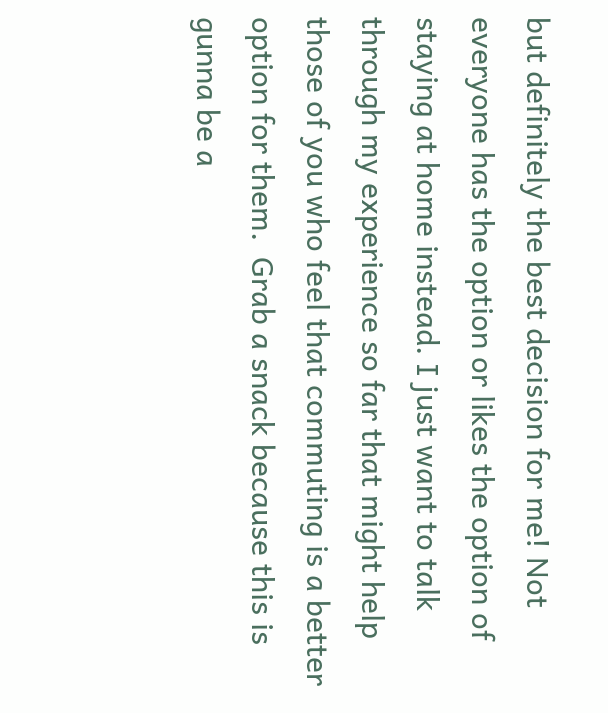but definitely the best decision for me! Not everyone has the option or likes the option of staying at home instead. I just want to talk through my experience so far that might help those of you who feel that commuting is a better option for them.  Grab a snack because this is gunna be a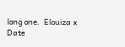long one.  Elouiza x
Date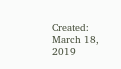Created: March 18, 2019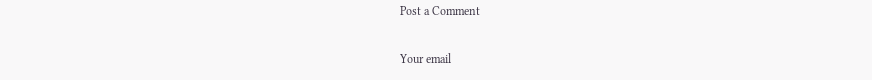Post a Comment

Your email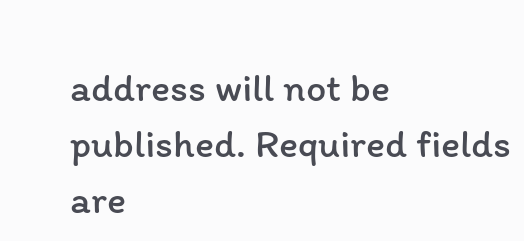address will not be published. Required fields are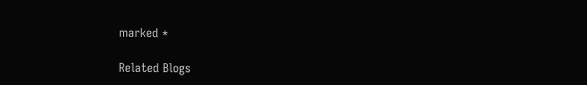marked *

Related Blogs